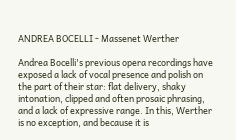ANDREA BOCELLI - Massenet Werther

Andrea Bocelli's previous opera recordings have exposed a lack of vocal presence and polish on the part of their star: flat delivery, shaky intonation, clipped and often prosaic phrasing, and a lack of expressive range. In this, Werther is no exception, and because it is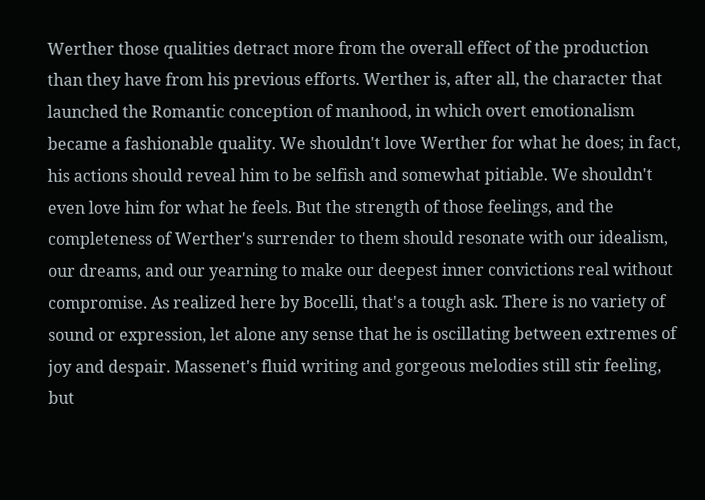Werther those qualities detract more from the overall effect of the production than they have from his previous efforts. Werther is, after all, the character that launched the Romantic conception of manhood, in which overt emotionalism became a fashionable quality. We shouldn't love Werther for what he does; in fact, his actions should reveal him to be selfish and somewhat pitiable. We shouldn't even love him for what he feels. But the strength of those feelings, and the completeness of Werther's surrender to them should resonate with our idealism, our dreams, and our yearning to make our deepest inner convictions real without compromise. As realized here by Bocelli, that's a tough ask. There is no variety of sound or expression, let alone any sense that he is oscillating between extremes of joy and despair. Massenet's fluid writing and gorgeous melodies still stir feeling, but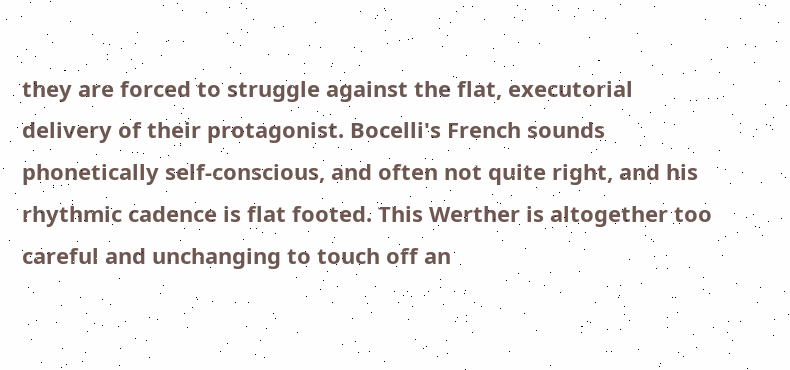they are forced to struggle against the flat, executorial delivery of their protagonist. Bocelli's French sounds phonetically self-conscious, and often not quite right, and his rhythmic cadence is flat footed. This Werther is altogether too careful and unchanging to touch off an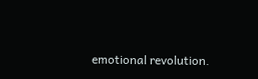emotional revolution.